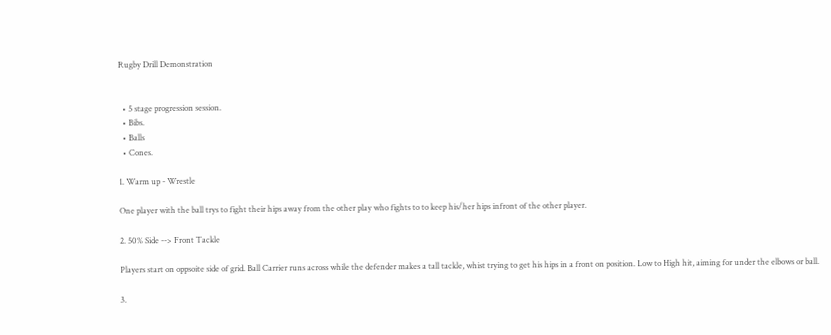Rugby Drill Demonstration


  • 5 stage progression session.
  • Bibs.
  • Balls
  • Cones.

1. Warm up - Wrestle

One player with the ball trys to fight their hips away from the other play who fights to to keep his/her hips infront of the other player.

2. 50% Side --> Front Tackle

Players start on oppsoite side of grid. Ball Carrier runs across while the defender makes a tall tackle, whist trying to get his hips in a front on position. Low to High hit, aiming for under the elbows or ball.

3.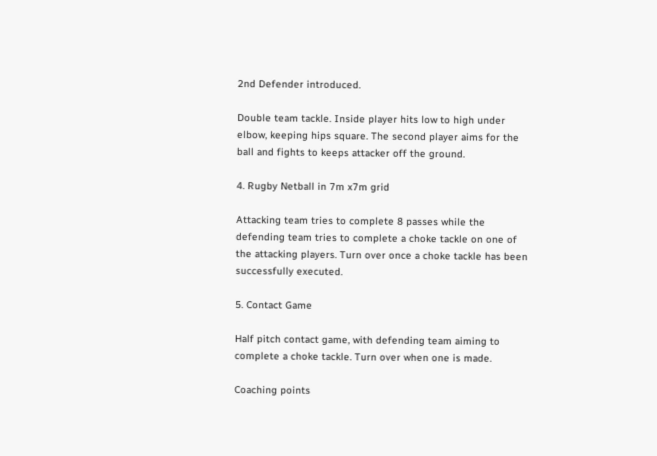2nd Defender introduced.

Double team tackle. Inside player hits low to high under elbow, keeping hips square. The second player aims for the ball and fights to keeps attacker off the ground.

4. Rugby Netball in 7m x7m grid

Attacking team tries to complete 8 passes while the defending team tries to complete a choke tackle on one of the attacking players. Turn over once a choke tackle has been successfully executed.

5. Contact Game

Half pitch contact game, with defending team aiming to complete a choke tackle. Turn over when one is made.

Coaching points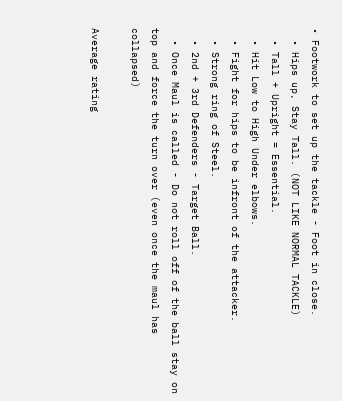• Footwork to set up the tackle - Foot in close.
  • Hips up, Stay Tall. (NOT LIKE NORMAL TACKLE)
  • Tall + Upright = Essential.
  • Hit Low to High Under elbows.
  • Fight for hips to be infront of the attacker.
  • Strong ring of Steel.
  • 2nd + 3rd Defenders - Target Ball.
  • Once Maul is called - Do not roll off of the ball stay on top and force the turn over (even once the maul has collapsed)

Average rating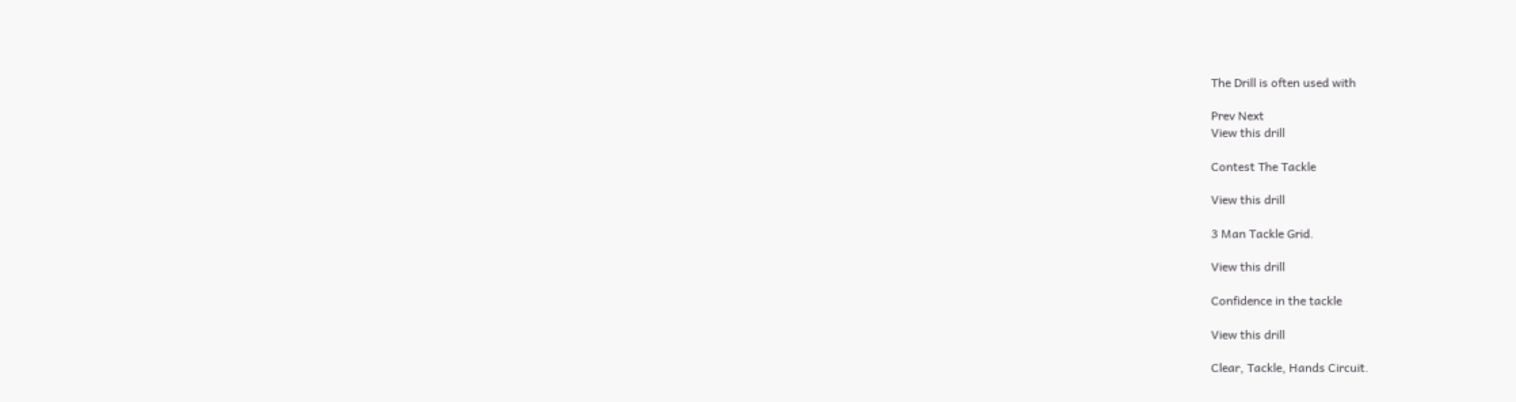The Drill is often used with

Prev Next
View this drill

Contest The Tackle

View this drill

3 Man Tackle Grid.

View this drill

Confidence in the tackle

View this drill

Clear, Tackle, Hands Circuit.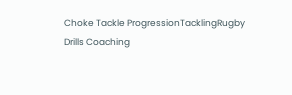Choke Tackle ProgressionTacklingRugby Drills Coaching